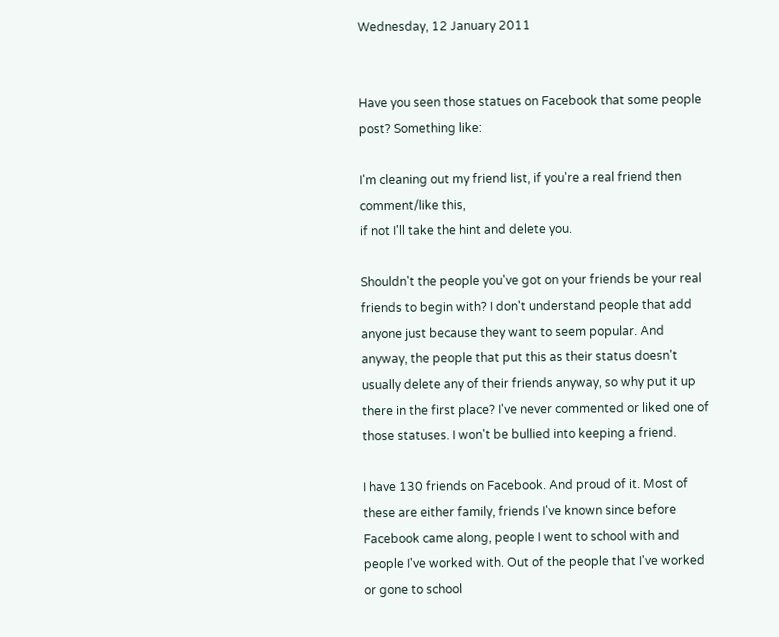Wednesday, 12 January 2011


Have you seen those statues on Facebook that some people post? Something like:

I'm cleaning out my friend list, if you're a real friend then comment/like this,
if not I'll take the hint and delete you.

Shouldn't the people you've got on your friends be your real friends to begin with? I don't understand people that add anyone just because they want to seem popular. And anyway, the people that put this as their status doesn't usually delete any of their friends anyway, so why put it up there in the first place? I've never commented or liked one of those statuses. I won't be bullied into keeping a friend.

I have 130 friends on Facebook. And proud of it. Most of these are either family, friends I've known since before Facebook came along, people I went to school with and people I've worked with. Out of the people that I've worked or gone to school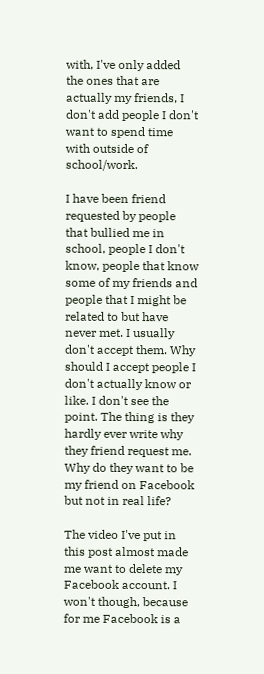with, I've only added the ones that are actually my friends, I don't add people I don't want to spend time with outside of school/work.

I have been friend requested by people that bullied me in school, people I don't know, people that know some of my friends and people that I might be related to but have never met. I usually don't accept them. Why should I accept people I don't actually know or like. I don't see the point. The thing is they hardly ever write why they friend request me. Why do they want to be my friend on Facebook but not in real life?

The video I've put in this post almost made me want to delete my Facebook account. I won't though, because for me Facebook is a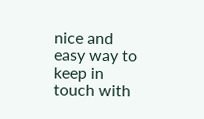nice and easy way to keep in touch with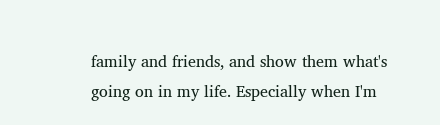family and friends, and show them what's going on in my life. Especially when I'm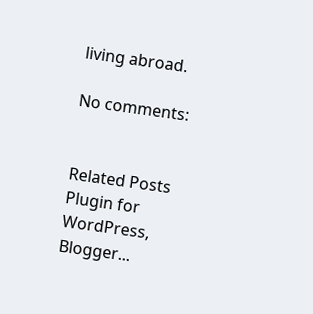living abroad.

No comments:


Related Posts Plugin for WordPress, Blogger...